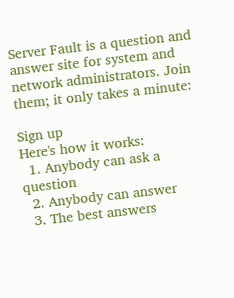Server Fault is a question and answer site for system and network administrators. Join them; it only takes a minute:

Sign up
Here's how it works:
  1. Anybody can ask a question
  2. Anybody can answer
  3. The best answers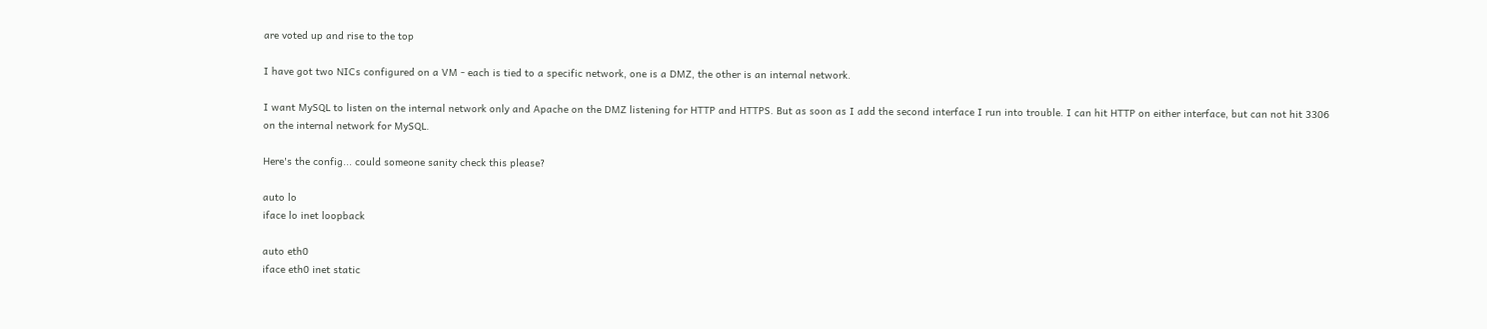are voted up and rise to the top

I have got two NICs configured on a VM - each is tied to a specific network, one is a DMZ, the other is an internal network.

I want MySQL to listen on the internal network only and Apache on the DMZ listening for HTTP and HTTPS. But as soon as I add the second interface I run into trouble. I can hit HTTP on either interface, but can not hit 3306 on the internal network for MySQL.

Here's the config... could someone sanity check this please?

auto lo
iface lo inet loopback

auto eth0
iface eth0 inet static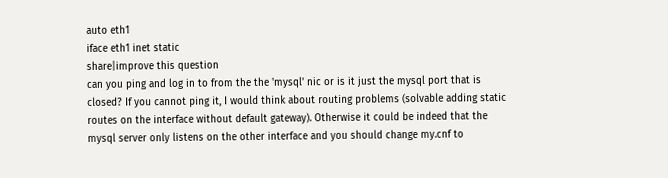auto eth1
iface eth1 inet static
share|improve this question
can you ping and log in to from the the 'mysql' nic or is it just the mysql port that is closed? If you cannot ping it, I would think about routing problems (solvable adding static routes on the interface without default gateway). Otherwise it could be indeed that the mysql server only listens on the other interface and you should change my.cnf to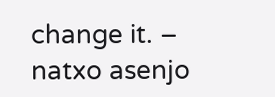change it. – natxo asenjo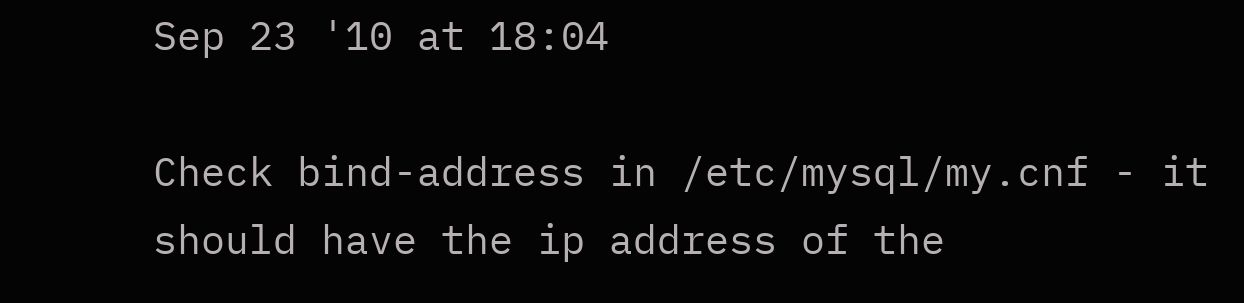Sep 23 '10 at 18:04

Check bind-address in /etc/mysql/my.cnf - it should have the ip address of the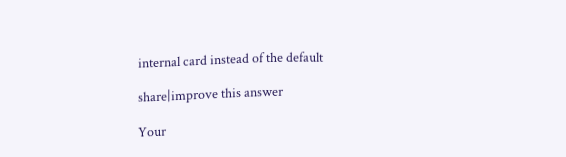internal card instead of the default

share|improve this answer

Your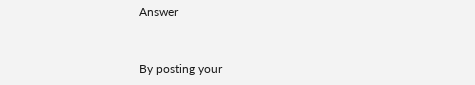Answer


By posting your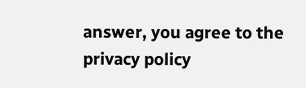answer, you agree to the privacy policy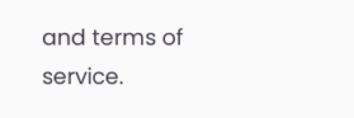and terms of service.